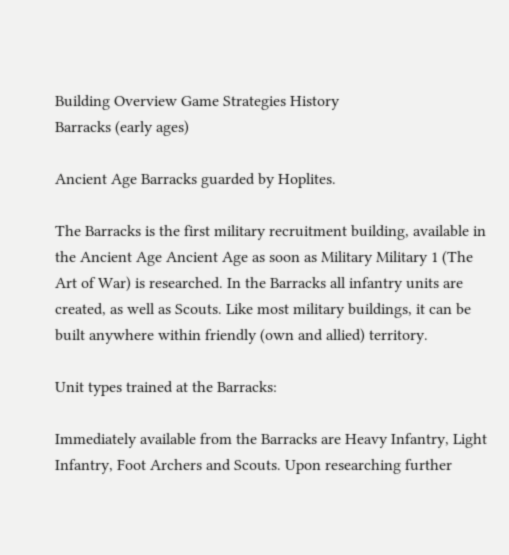Building Overview Game Strategies History
Barracks (early ages)

Ancient Age Barracks guarded by Hoplites.

The Barracks is the first military recruitment building, available in the Ancient Age Ancient Age as soon as Military Military 1 (The Art of War) is researched. In the Barracks all infantry units are created, as well as Scouts. Like most military buildings, it can be built anywhere within friendly (own and allied) territory.

Unit types trained at the Barracks:

Immediately available from the Barracks are Heavy Infantry, Light Infantry, Foot Archers and Scouts. Upon researching further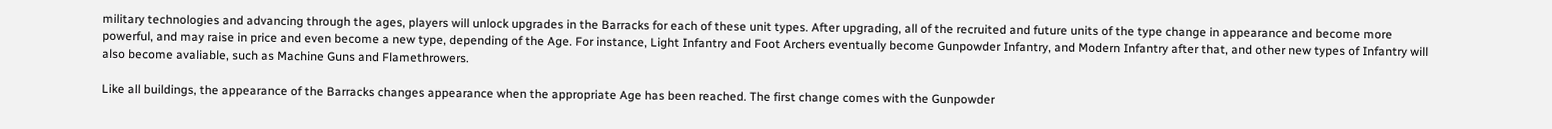military technologies and advancing through the ages, players will unlock upgrades in the Barracks for each of these unit types. After upgrading, all of the recruited and future units of the type change in appearance and become more powerful, and may raise in price and even become a new type, depending of the Age. For instance, Light Infantry and Foot Archers eventually become Gunpowder Infantry, and Modern Infantry after that, and other new types of Infantry will also become avaliable, such as Machine Guns and Flamethrowers.

Like all buildings, the appearance of the Barracks changes appearance when the appropriate Age has been reached. The first change comes with the Gunpowder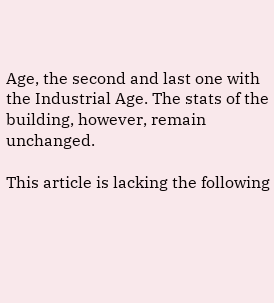Age, the second and last one with the Industrial Age. The stats of the building, however, remain unchanged.

This article is lacking the following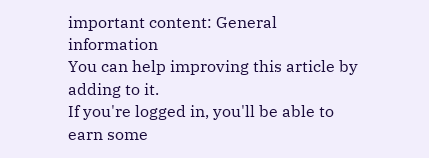important content: General information
You can help improving this article by adding to it.
If you're logged in, you'll be able to earn some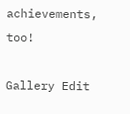achievements, too!

Gallery Edit